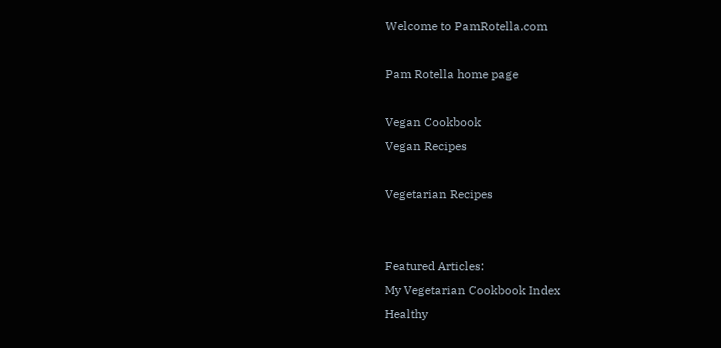Welcome to PamRotella.com

Pam Rotella home page

Vegan Cookbook
Vegan Recipes

Vegetarian Recipes


Featured Articles:
My Vegetarian Cookbook Index
Healthy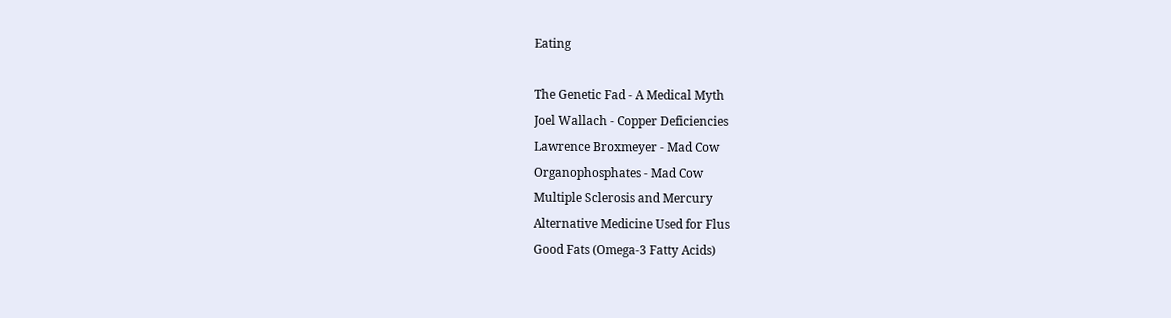Eating

The Genetic Fad - A Medical Myth
Joel Wallach - Copper Deficiencies
Lawrence Broxmeyer - Mad Cow
Organophosphates - Mad Cow
Multiple Sclerosis and Mercury
Alternative Medicine Used for Flus
Good Fats (Omega-3 Fatty Acids)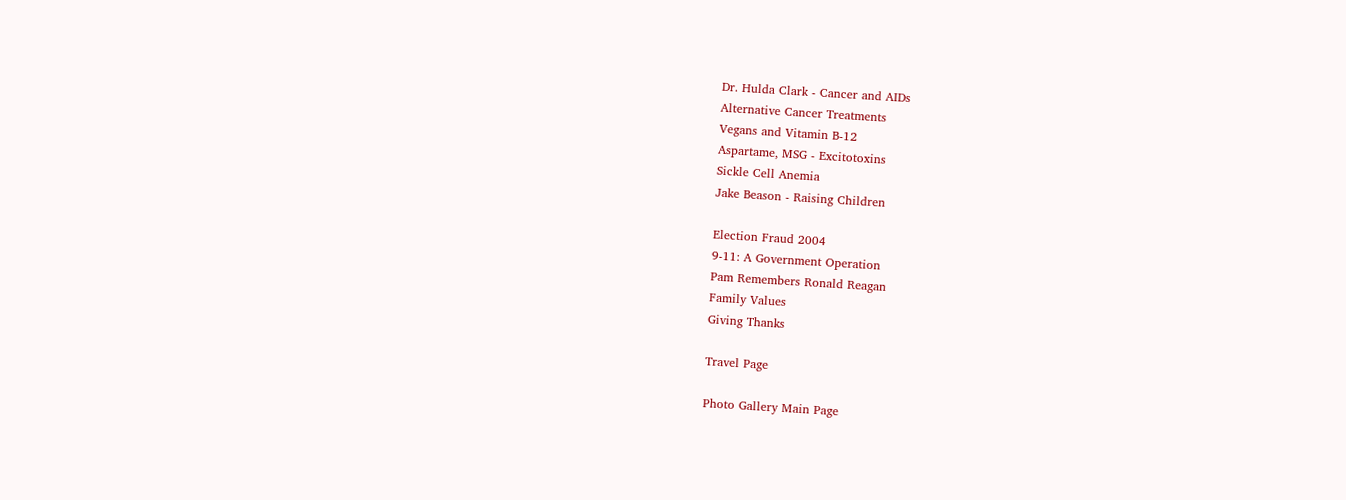Dr. Hulda Clark - Cancer and AIDs
Alternative Cancer Treatments
Vegans and Vitamin B-12
Aspartame, MSG - Excitotoxins
Sickle Cell Anemia
Jake Beason - Raising Children

Election Fraud 2004
9-11: A Government Operation
Pam Remembers Ronald Reagan
Family Values
Giving Thanks

Travel Page

Photo Gallery Main Page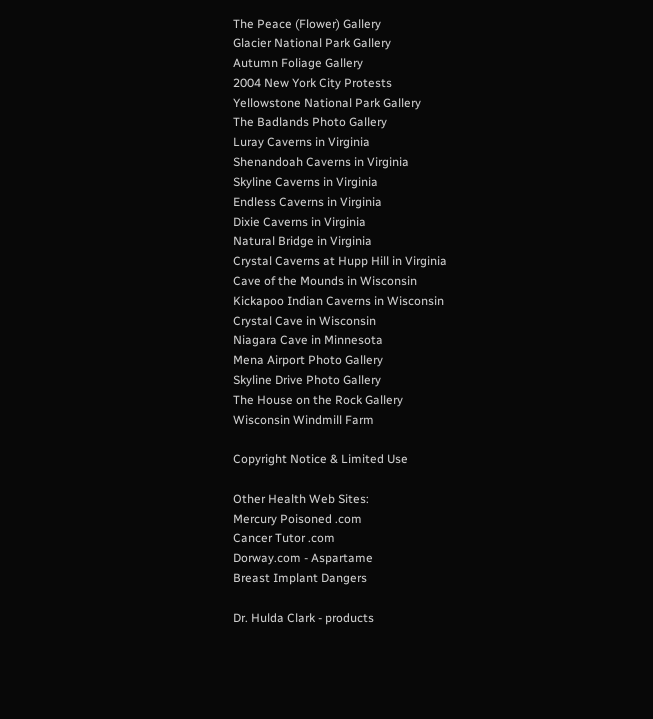The Peace (Flower) Gallery
Glacier National Park Gallery
Autumn Foliage Gallery
2004 New York City Protests
Yellowstone National Park Gallery
The Badlands Photo Gallery
Luray Caverns in Virginia
Shenandoah Caverns in Virginia
Skyline Caverns in Virginia
Endless Caverns in Virginia
Dixie Caverns in Virginia
Natural Bridge in Virginia
Crystal Caverns at Hupp Hill in Virginia
Cave of the Mounds in Wisconsin
Kickapoo Indian Caverns in Wisconsin
Crystal Cave in Wisconsin
Niagara Cave in Minnesota
Mena Airport Photo Gallery
Skyline Drive Photo Gallery
The House on the Rock Gallery
Wisconsin Windmill Farm

Copyright Notice & Limited Use

Other Health Web Sites:
Mercury Poisoned .com
Cancer Tutor .com
Dorway.com - Aspartame
Breast Implant Dangers

Dr. Hulda Clark - products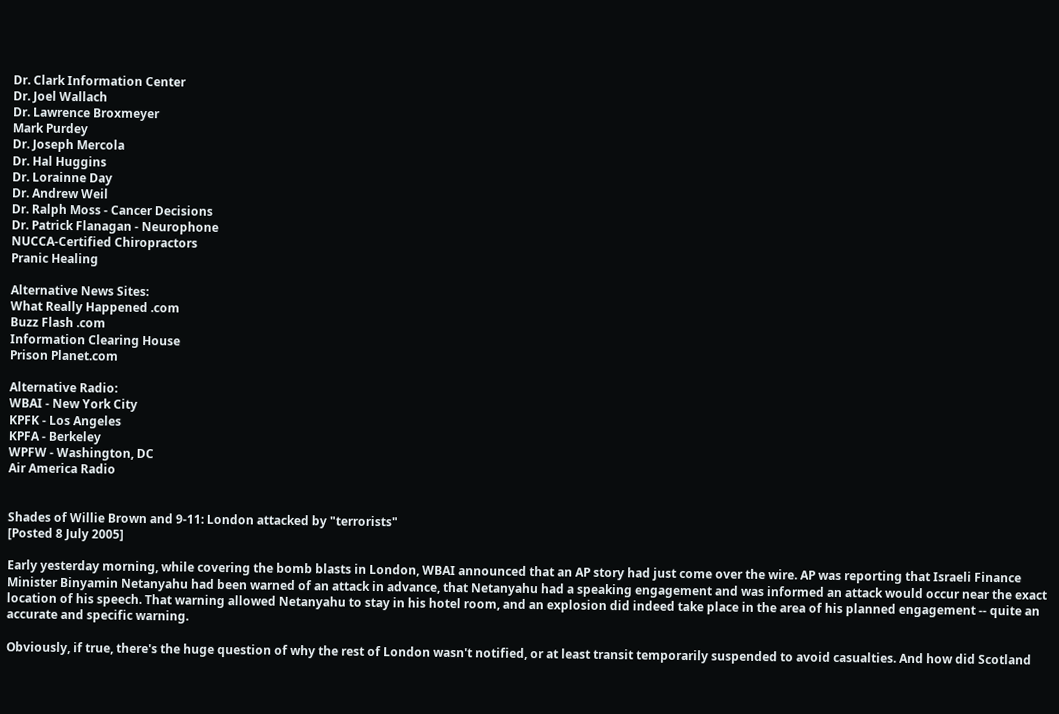Dr. Clark Information Center
Dr. Joel Wallach
Dr. Lawrence Broxmeyer
Mark Purdey
Dr. Joseph Mercola
Dr. Hal Huggins
Dr. Lorainne Day
Dr. Andrew Weil
Dr. Ralph Moss - Cancer Decisions
Dr. Patrick Flanagan - Neurophone
NUCCA-Certified Chiropractors
Pranic Healing

Alternative News Sites:
What Really Happened .com
Buzz Flash .com
Information Clearing House
Prison Planet.com

Alternative Radio:
WBAI - New York City
KPFK - Los Angeles
KPFA - Berkeley
WPFW - Washington, DC
Air America Radio


Shades of Willie Brown and 9-11: London attacked by "terrorists"
[Posted 8 July 2005]

Early yesterday morning, while covering the bomb blasts in London, WBAI announced that an AP story had just come over the wire. AP was reporting that Israeli Finance Minister Binyamin Netanyahu had been warned of an attack in advance, that Netanyahu had a speaking engagement and was informed an attack would occur near the exact location of his speech. That warning allowed Netanyahu to stay in his hotel room, and an explosion did indeed take place in the area of his planned engagement -- quite an accurate and specific warning.

Obviously, if true, there's the huge question of why the rest of London wasn't notified, or at least transit temporarily suspended to avoid casualties. And how did Scotland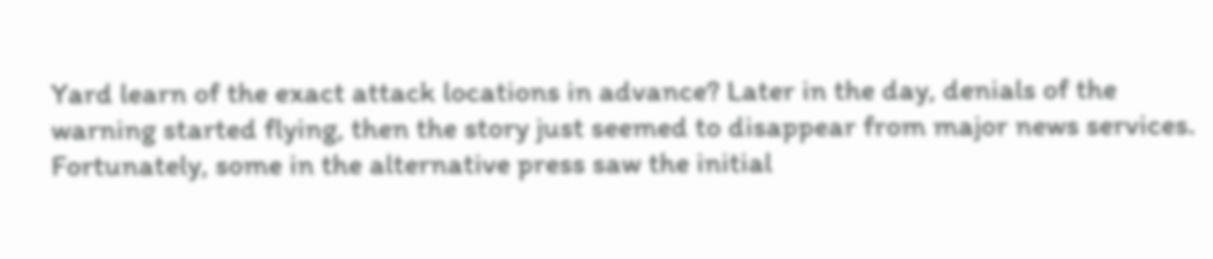Yard learn of the exact attack locations in advance? Later in the day, denials of the warning started flying, then the story just seemed to disappear from major news services. Fortunately, some in the alternative press saw the initial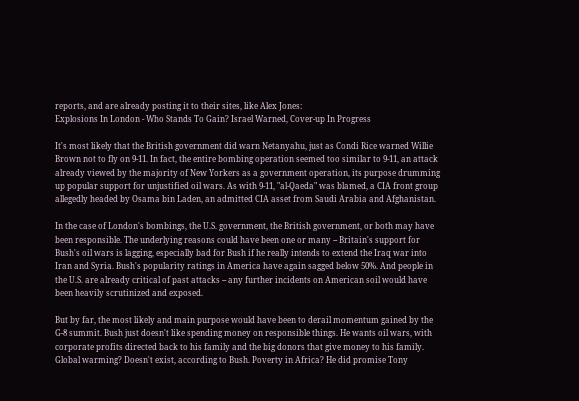reports, and are already posting it to their sites, like Alex Jones:
Explosions In London - Who Stands To Gain? Israel Warned, Cover-up In Progress

It's most likely that the British government did warn Netanyahu, just as Condi Rice warned Willie Brown not to fly on 9-11. In fact, the entire bombing operation seemed too similar to 9-11, an attack already viewed by the majority of New Yorkers as a government operation, its purpose drumming up popular support for unjustified oil wars. As with 9-11, "al-Qaeda" was blamed, a CIA front group allegedly headed by Osama bin Laden, an admitted CIA asset from Saudi Arabia and Afghanistan.

In the case of London's bombings, the U.S. government, the British government, or both may have been responsible. The underlying reasons could have been one or many -- Britain's support for Bush's oil wars is lagging, especially bad for Bush if he really intends to extend the Iraq war into Iran and Syria. Bush's popularity ratings in America have again sagged below 50%. And people in the U.S. are already critical of past attacks -- any further incidents on American soil would have been heavily scrutinized and exposed.

But by far, the most likely and main purpose would have been to derail momentum gained by the G-8 summit. Bush just doesn't like spending money on responsible things. He wants oil wars, with corporate profits directed back to his family and the big donors that give money to his family. Global warming? Doesn't exist, according to Bush. Poverty in Africa? He did promise Tony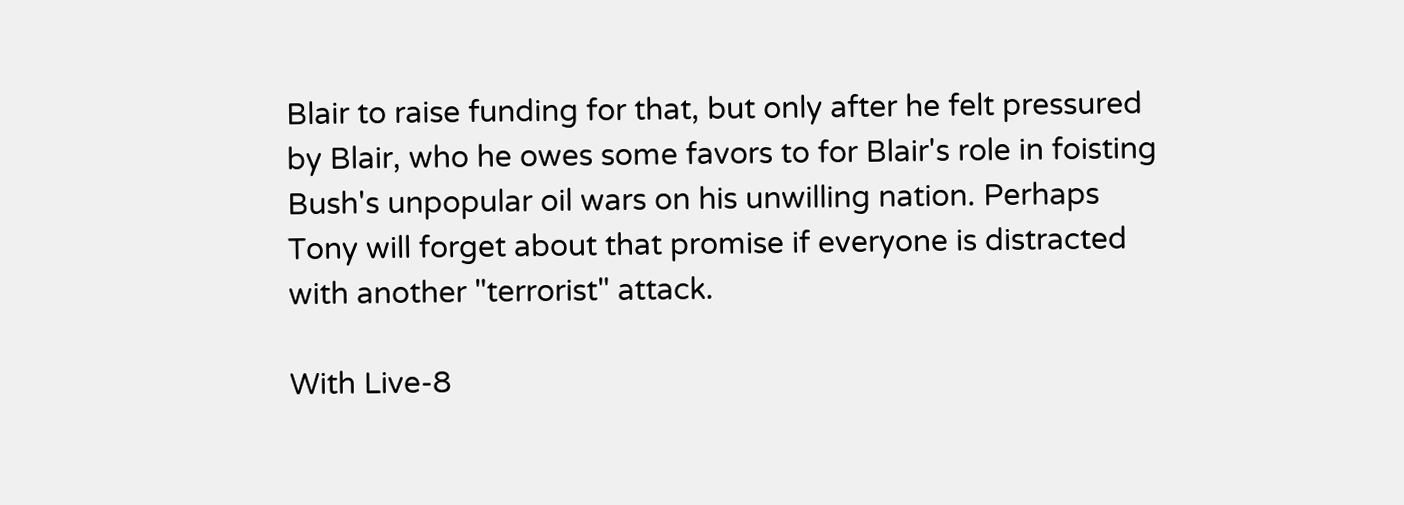Blair to raise funding for that, but only after he felt pressured by Blair, who he owes some favors to for Blair's role in foisting Bush's unpopular oil wars on his unwilling nation. Perhaps Tony will forget about that promise if everyone is distracted with another "terrorist" attack.

With Live-8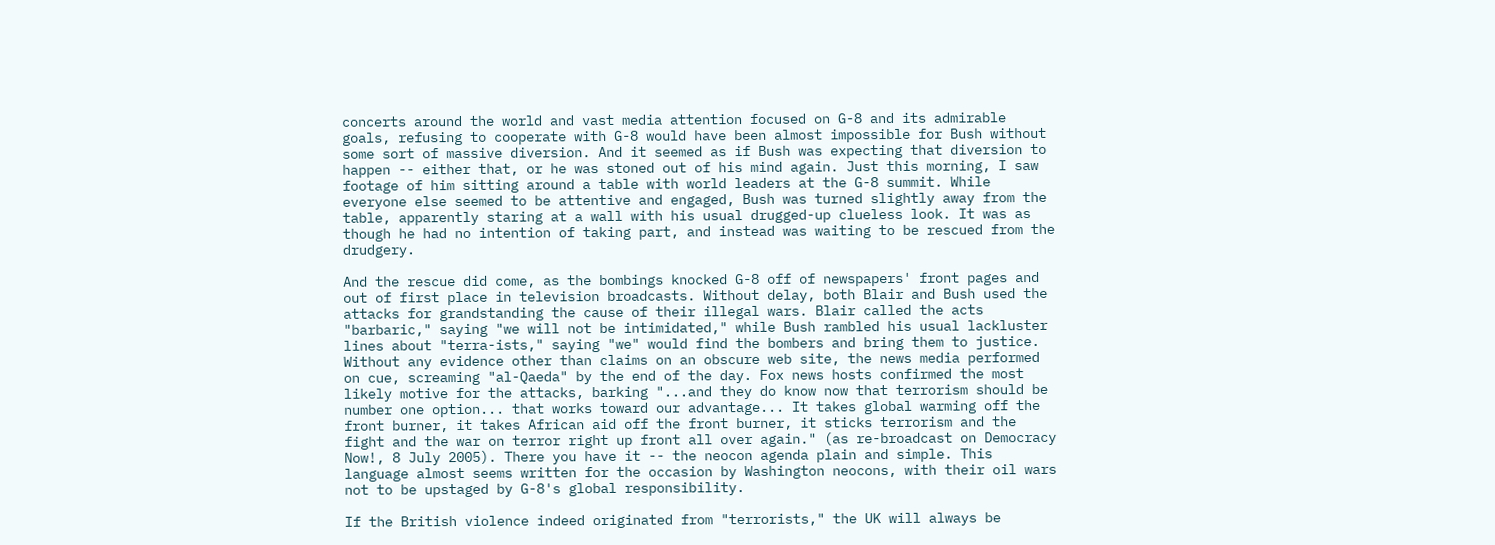concerts around the world and vast media attention focused on G-8 and its admirable goals, refusing to cooperate with G-8 would have been almost impossible for Bush without some sort of massive diversion. And it seemed as if Bush was expecting that diversion to happen -- either that, or he was stoned out of his mind again. Just this morning, I saw footage of him sitting around a table with world leaders at the G-8 summit. While everyone else seemed to be attentive and engaged, Bush was turned slightly away from the table, apparently staring at a wall with his usual drugged-up clueless look. It was as though he had no intention of taking part, and instead was waiting to be rescued from the drudgery.

And the rescue did come, as the bombings knocked G-8 off of newspapers' front pages and out of first place in television broadcasts. Without delay, both Blair and Bush used the attacks for grandstanding the cause of their illegal wars. Blair called the acts "barbaric," saying "we will not be intimidated," while Bush rambled his usual lackluster lines about "terra-ists," saying "we" would find the bombers and bring them to justice. Without any evidence other than claims on an obscure web site, the news media performed on cue, screaming "al-Qaeda" by the end of the day. Fox news hosts confirmed the most likely motive for the attacks, barking "...and they do know now that terrorism should be number one option... that works toward our advantage... It takes global warming off the front burner, it takes African aid off the front burner, it sticks terrorism and the fight and the war on terror right up front all over again." (as re-broadcast on Democracy Now!, 8 July 2005). There you have it -- the neocon agenda plain and simple. This language almost seems written for the occasion by Washington neocons, with their oil wars not to be upstaged by G-8's global responsibility.

If the British violence indeed originated from "terrorists," the UK will always be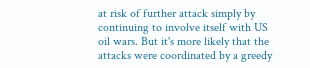at risk of further attack simply by continuing to involve itself with US oil wars. But it's more likely that the attacks were coordinated by a greedy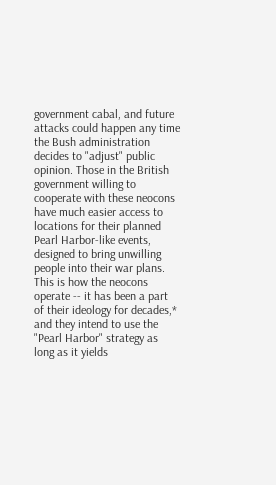government cabal, and future attacks could happen any time the Bush administration decides to "adjust" public opinion. Those in the British government willing to cooperate with these neocons have much easier access to locations for their planned Pearl Harbor-like events, designed to bring unwilling people into their war plans. This is how the neocons operate -- it has been a part of their ideology for decades,* and they intend to use the "Pearl Harbor" strategy as long as it yields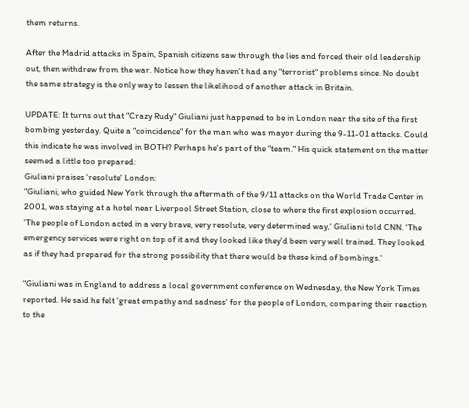them returns.

After the Madrid attacks in Spain, Spanish citizens saw through the lies and forced their old leadership out, then withdrew from the war. Notice how they haven't had any "terrorist" problems since. No doubt the same strategy is the only way to lessen the likelihood of another attack in Britain.

UPDATE: It turns out that "Crazy Rudy" Giuliani just happened to be in London near the site of the first bombing yesterday. Quite a "coincidence" for the man who was mayor during the 9-11-01 attacks. Could this indicate he was involved in BOTH? Perhaps he's part of the "team." His quick statement on the matter seemed a little too prepared:
Giuliani praises 'resolute' London:
"Giuliani, who guided New York through the aftermath of the 9/11 attacks on the World Trade Center in 2001, was staying at a hotel near Liverpool Street Station, close to where the first explosion occurred. 'The people of London acted in a very brave, very resolute, very determined way,' Giuliani told CNN. 'The emergency services were right on top of it and they looked like they'd been very well trained. They looked as if they had prepared for the strong possibility that there would be these kind of bombings.'

"Giuliani was in England to address a local government conference on Wednesday, the New York Times reported. He said he felt 'great empathy and sadness' for the people of London, comparing their reaction to the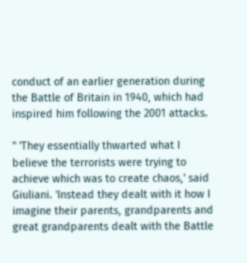conduct of an earlier generation during the Battle of Britain in 1940, which had inspired him following the 2001 attacks.

" 'They essentially thwarted what I believe the terrorists were trying to achieve which was to create chaos,' said Giuliani. 'Instead they dealt with it how I imagine their parents, grandparents and great grandparents dealt with the Battle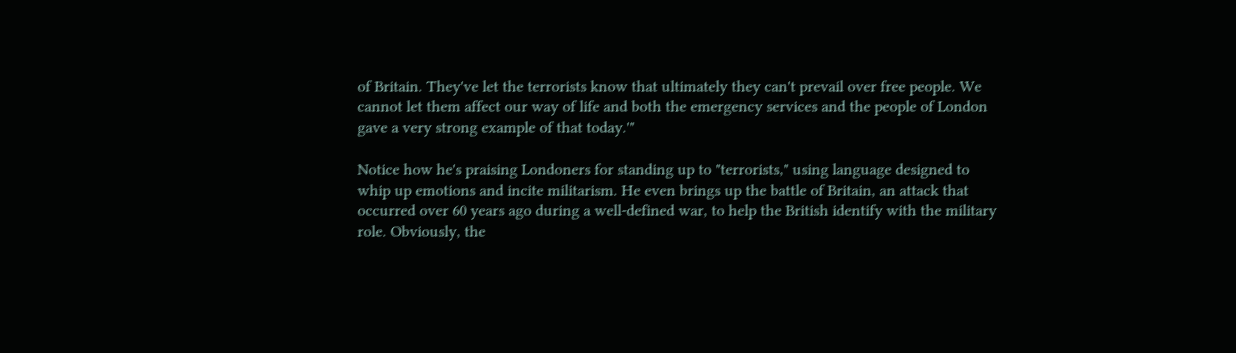of Britain. They've let the terrorists know that ultimately they can't prevail over free people. We cannot let them affect our way of life and both the emergency services and the people of London gave a very strong example of that today.'"

Notice how he's praising Londoners for standing up to "terrorists," using language designed to whip up emotions and incite militarism. He even brings up the battle of Britain, an attack that occurred over 60 years ago during a well-defined war, to help the British identify with the military role. Obviously, the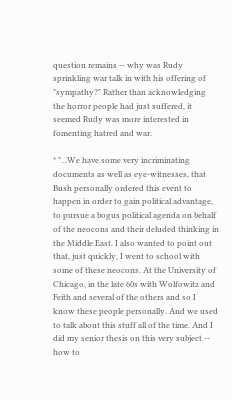question remains -- why was Rudy sprinkling war talk in with his offering of "sympathy?" Rather than acknowledging the horror people had just suffered, it seemed Rudy was more interested in fomenting hatred and war.

* "...We have some very incriminating documents as well as eye-witnesses, that Bush personally ordered this event to happen in order to gain political advantage, to pursue a bogus political agenda on behalf of the neocons and their deluded thinking in the Middle East. I also wanted to point out that, just quickly, I went to school with some of these neocons. At the University of Chicago, in the late 60s with Wolfowitz and Feith and several of the others and so I know these people personally. And we used to talk about this stuff all of the time. And I did my senior thesis on this very subject -- how to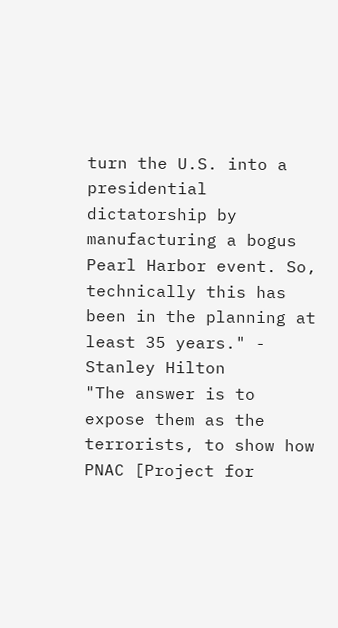turn the U.S. into a presidential dictatorship by manufacturing a bogus Pearl Harbor event. So, technically this has been in the planning at least 35 years." - Stanley Hilton
"The answer is to expose them as the terrorists, to show how PNAC [Project for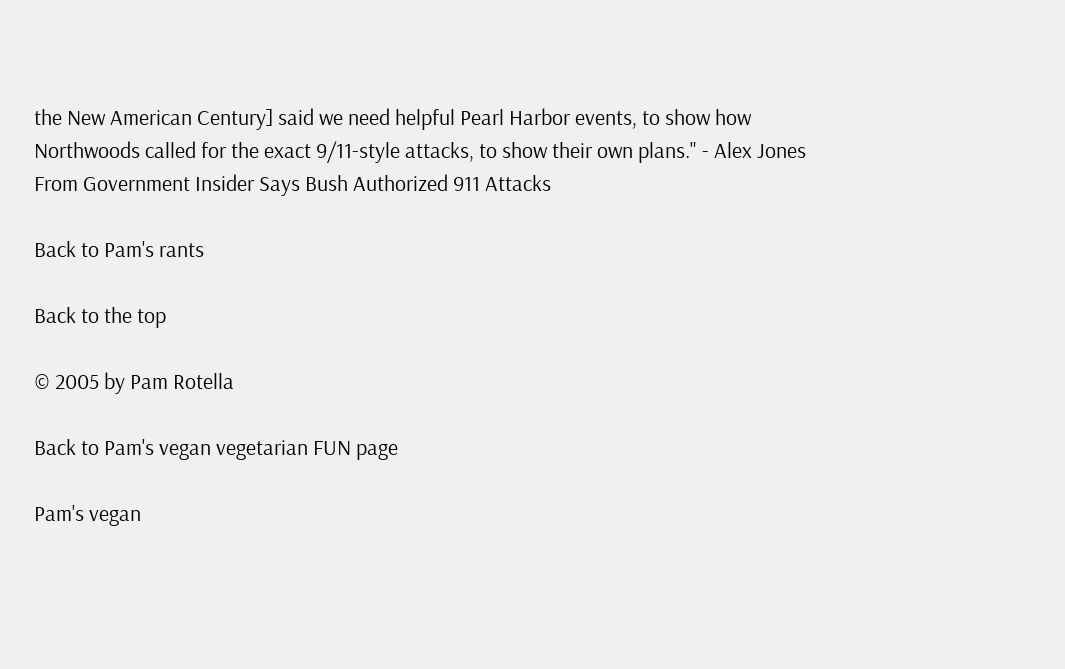the New American Century] said we need helpful Pearl Harbor events, to show how Northwoods called for the exact 9/11-style attacks, to show their own plans." - Alex Jones
From Government Insider Says Bush Authorized 911 Attacks

Back to Pam's rants

Back to the top

© 2005 by Pam Rotella

Back to Pam's vegan vegetarian FUN page

Pam's vegan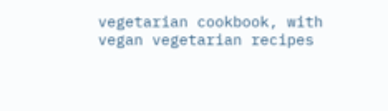vegetarian cookbook, with vegan vegetarian recipes